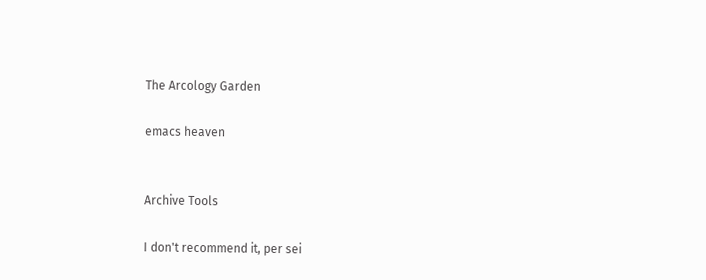The Arcology Garden

emacs heaven


Archive Tools

I don't recommend it, per sei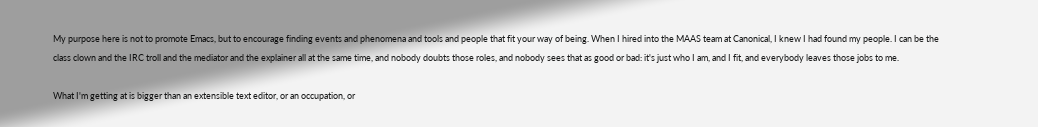My purpose here is not to promote Emacs, but to encourage finding events and phenomena and tools and people that fit your way of being. When I hired into the MAAS team at Canonical, I knew I had found my people. I can be the class clown and the IRC troll and the mediator and the explainer all at the same time, and nobody doubts those roles, and nobody sees that as good or bad: it's just who I am, and I fit, and everybody leaves those jobs to me.

What I'm getting at is bigger than an extensible text editor, or an occupation, or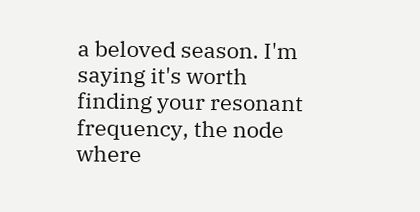a beloved season. I'm saying it's worth finding your resonant frequency, the node where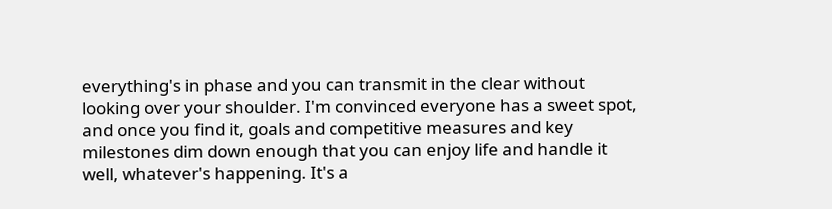everything's in phase and you can transmit in the clear without looking over your shoulder. I'm convinced everyone has a sweet spot, and once you find it, goals and competitive measures and key milestones dim down enough that you can enjoy life and handle it well, whatever's happening. It's a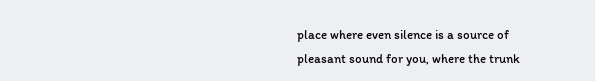place where even silence is a source of pleasant sound for you, where the trunk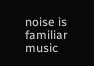noise is familiar music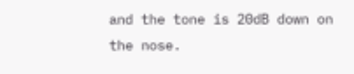and the tone is 20dB down on the nose.